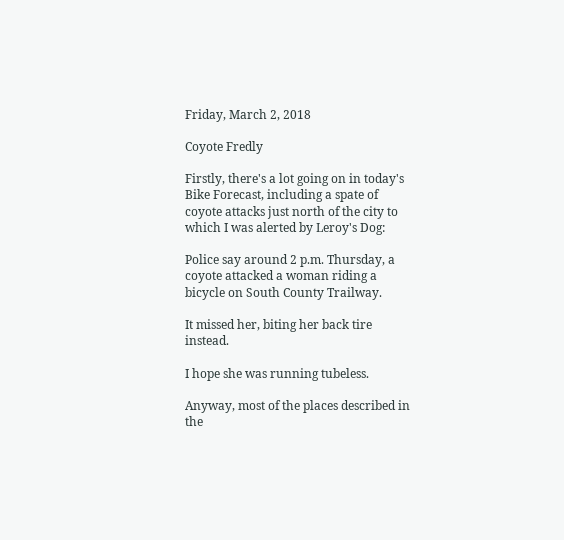Friday, March 2, 2018

Coyote Fredly

Firstly, there's a lot going on in today's Bike Forecast, including a spate of coyote attacks just north of the city to which I was alerted by Leroy's Dog:

Police say around 2 p.m. Thursday, a coyote attacked a woman riding a bicycle on South County Trailway.

It missed her, biting her back tire instead.

I hope she was running tubeless.

Anyway, most of the places described in the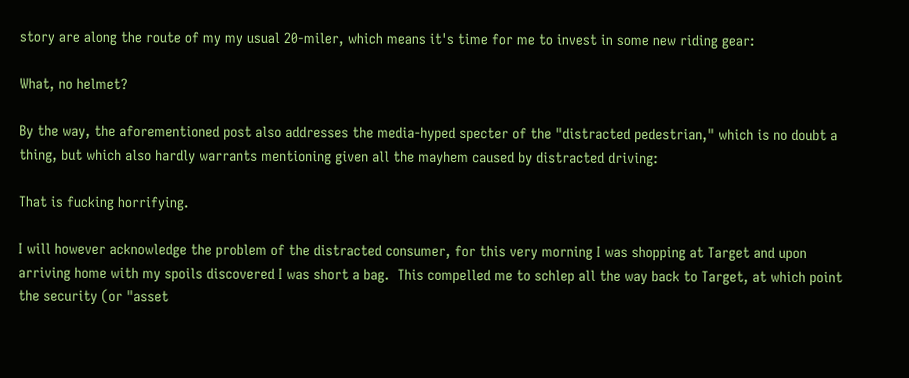story are along the route of my my usual 20-miler, which means it's time for me to invest in some new riding gear:

What, no helmet?

By the way, the aforementioned post also addresses the media-hyped specter of the "distracted pedestrian," which is no doubt a thing, but which also hardly warrants mentioning given all the mayhem caused by distracted driving:

That is fucking horrifying.

I will however acknowledge the problem of the distracted consumer, for this very morning I was shopping at Target and upon arriving home with my spoils discovered I was short a bag.  This compelled me to schlep all the way back to Target, at which point the security (or "asset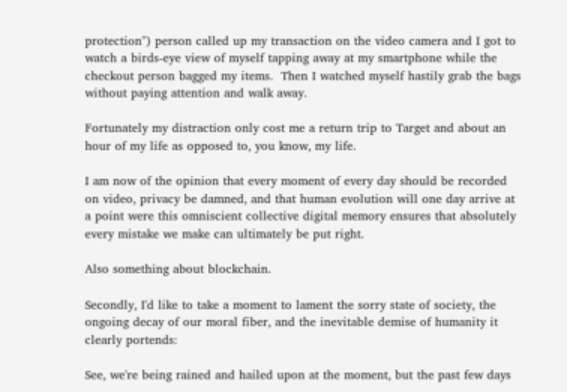protection") person called up my transaction on the video camera and I got to watch a birds-eye view of myself tapping away at my smartphone while the checkout person bagged my items.  Then I watched myself hastily grab the bags without paying attention and walk away.

Fortunately my distraction only cost me a return trip to Target and about an hour of my life as opposed to, you know, my life.

I am now of the opinion that every moment of every day should be recorded on video, privacy be damned, and that human evolution will one day arrive at a point were this omniscient collective digital memory ensures that absolutely every mistake we make can ultimately be put right.

Also something about blockchain.

Secondly, I'd like to take a moment to lament the sorry state of society, the ongoing decay of our moral fiber, and the inevitable demise of humanity it clearly portends:

See, we're being rained and hailed upon at the moment, but the past few days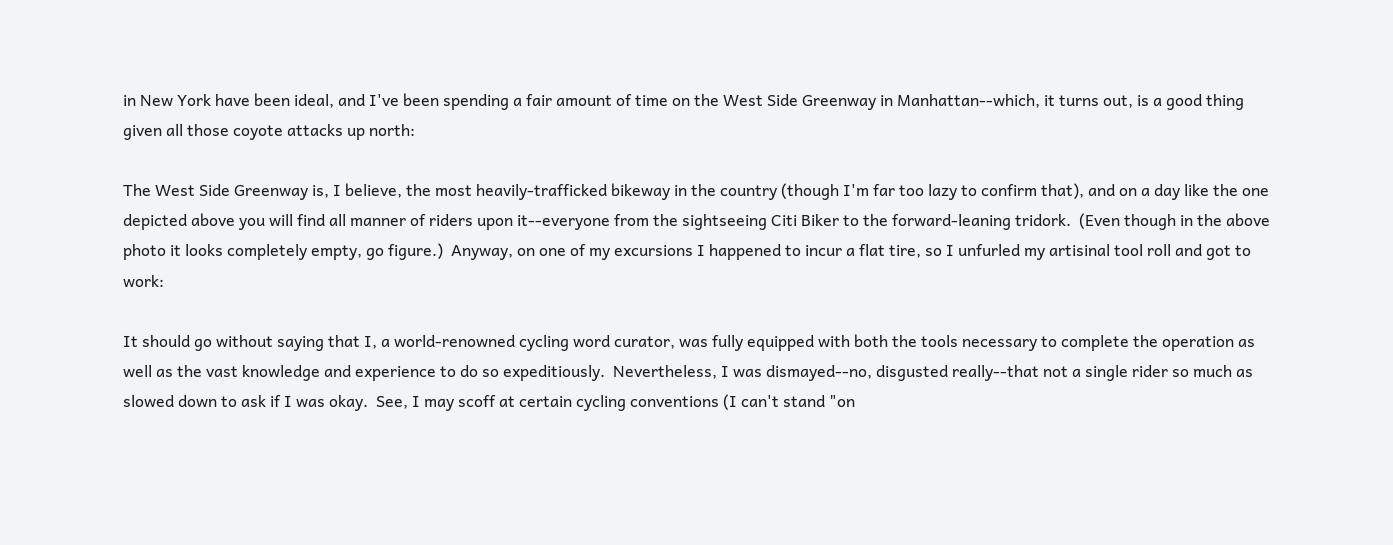in New York have been ideal, and I've been spending a fair amount of time on the West Side Greenway in Manhattan--which, it turns out, is a good thing given all those coyote attacks up north:

The West Side Greenway is, I believe, the most heavily-trafficked bikeway in the country (though I'm far too lazy to confirm that), and on a day like the one depicted above you will find all manner of riders upon it--everyone from the sightseeing Citi Biker to the forward-leaning tridork.  (Even though in the above photo it looks completely empty, go figure.)  Anyway, on one of my excursions I happened to incur a flat tire, so I unfurled my artisinal tool roll and got to work:

It should go without saying that I, a world-renowned cycling word curator, was fully equipped with both the tools necessary to complete the operation as well as the vast knowledge and experience to do so expeditiously.  Nevertheless, I was dismayed--no, disgusted really--that not a single rider so much as slowed down to ask if I was okay.  See, I may scoff at certain cycling conventions (I can't stand "on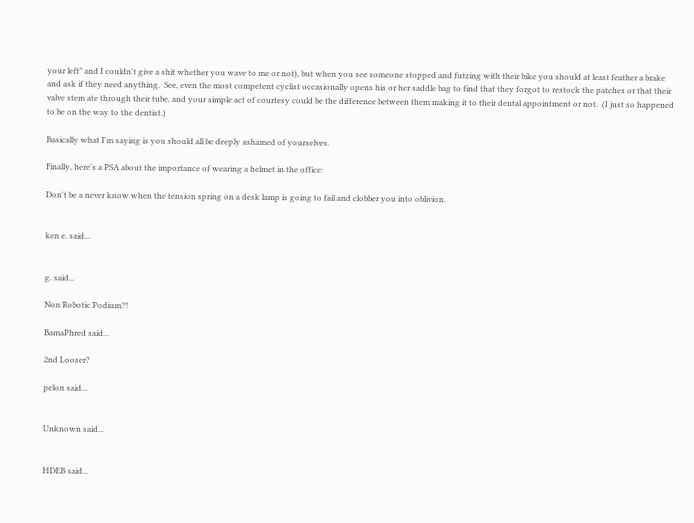your left" and I couldn't give a shit whether you wave to me or not), but when you see someone stopped and futzing with their bike you should at least feather a brake and ask if they need anything.  See, even the most competent cyclist occasionally opens his or her saddle bag to find that they forgot to restock the patches or that their valve stem ate through their tube, and your simple act of courtesy could be the difference between them making it to their dental appointment or not.  (I just so happened to be on the way to the dentist.)

Basically what I'm saying is you should all be deeply ashamed of yourselves.

Finally, here's a PSA about the importance of wearing a helmet in the office:

Don't be a never know when the tension spring on a desk lamp is going to fail and clobber you into oblivion.


ken e. said...


g. said...

Non Robotic Podium?!

BamaPhred said...

2nd Looser?

pelon said...


Unknown said...


HDEB said...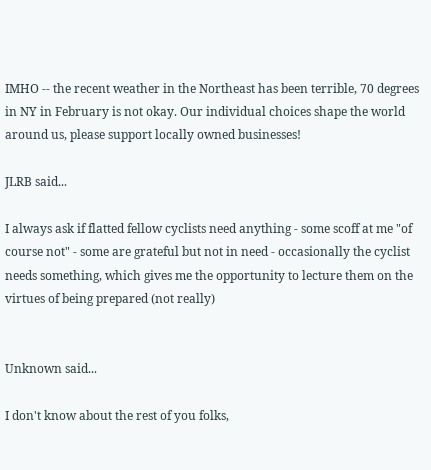IMHO -- the recent weather in the Northeast has been terrible, 70 degrees in NY in February is not okay. Our individual choices shape the world around us, please support locally owned businesses!

JLRB said...

I always ask if flatted fellow cyclists need anything - some scoff at me "of course not" - some are grateful but not in need - occasionally the cyclist needs something, which gives me the opportunity to lecture them on the virtues of being prepared (not really)


Unknown said...

I don't know about the rest of you folks,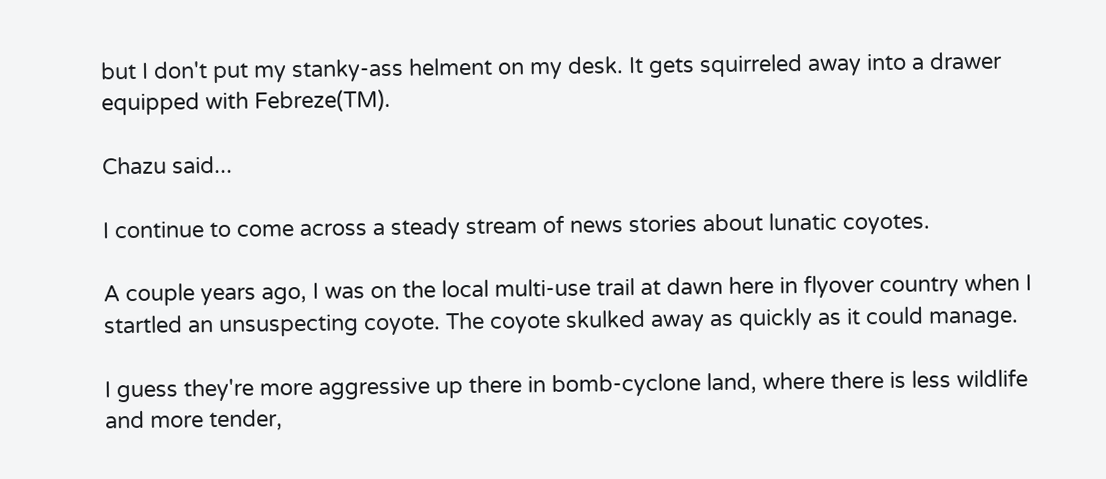but I don't put my stanky-ass helment on my desk. It gets squirreled away into a drawer equipped with Febreze(TM).

Chazu said...

I continue to come across a steady stream of news stories about lunatic coyotes.

A couple years ago, I was on the local multi-use trail at dawn here in flyover country when I startled an unsuspecting coyote. The coyote skulked away as quickly as it could manage.

I guess they're more aggressive up there in bomb-cyclone land, where there is less wildlife and more tender,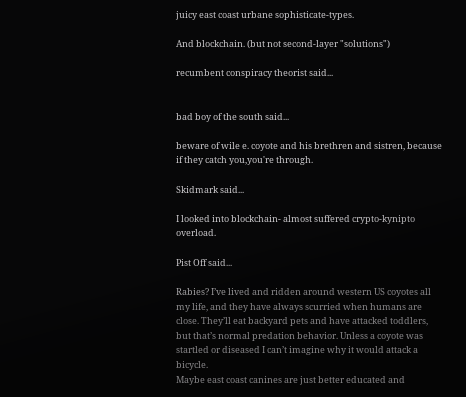juicy east coast urbane sophisticate-types.

And blockchain. (but not second-layer "solutions")

recumbent conspiracy theorist said...


bad boy of the south said...

beware of wile e. coyote and his brethren and sistren, because if they catch you,you're through.

Skidmark said...

I looked into blockchain- almost suffered crypto-kynipto overload.

Pist Off said...

Rabies? I’ve lived and ridden around western US coyotes all my life, and they have always scurried when humans are close. They’ll eat backyard pets and have attacked toddlers, but that’s normal predation behavior. Unless a coyote was startled or diseased I can’t imagine why it would attack a bicycle.
Maybe east coast canines are just better educated and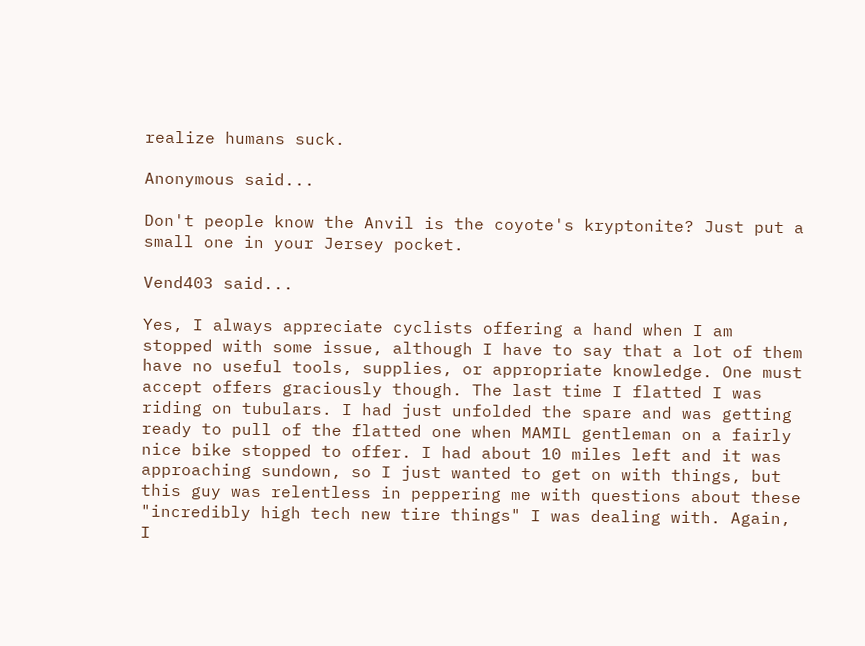realize humans suck.

Anonymous said...

Don't people know the Anvil is the coyote's kryptonite? Just put a small one in your Jersey pocket.

Vend403 said...

Yes, I always appreciate cyclists offering a hand when I am stopped with some issue, although I have to say that a lot of them have no useful tools, supplies, or appropriate knowledge. One must accept offers graciously though. The last time I flatted I was riding on tubulars. I had just unfolded the spare and was getting ready to pull of the flatted one when MAMIL gentleman on a fairly nice bike stopped to offer. I had about 10 miles left and it was approaching sundown, so I just wanted to get on with things, but this guy was relentless in peppering me with questions about these "incredibly high tech new tire things" I was dealing with. Again, I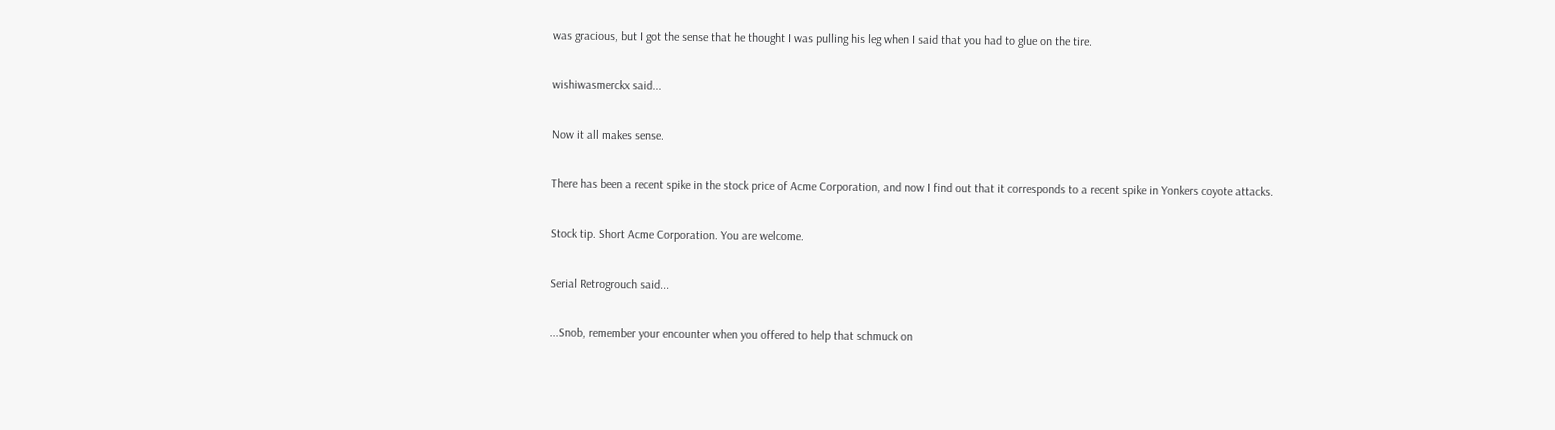was gracious, but I got the sense that he thought I was pulling his leg when I said that you had to glue on the tire.

wishiwasmerckx said...

Now it all makes sense.

There has been a recent spike in the stock price of Acme Corporation, and now I find out that it corresponds to a recent spike in Yonkers coyote attacks.

Stock tip. Short Acme Corporation. You are welcome.

Serial Retrogrouch said...

...Snob, remember your encounter when you offered to help that schmuck on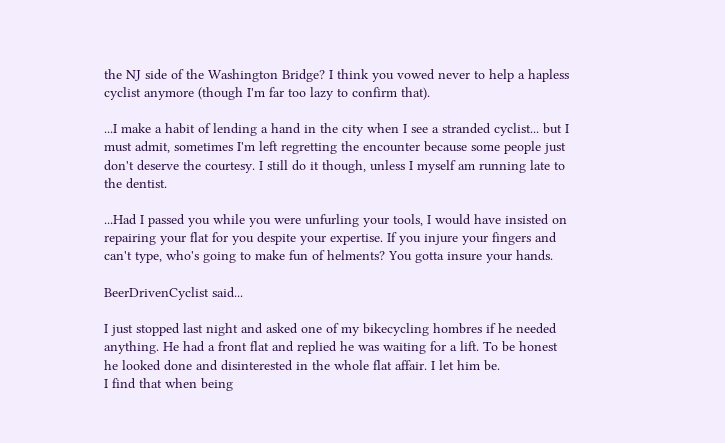the NJ side of the Washington Bridge? I think you vowed never to help a hapless cyclist anymore (though I'm far too lazy to confirm that).

...I make a habit of lending a hand in the city when I see a stranded cyclist... but I must admit, sometimes I'm left regretting the encounter because some people just don't deserve the courtesy. I still do it though, unless I myself am running late to the dentist.

...Had I passed you while you were unfurling your tools, I would have insisted on repairing your flat for you despite your expertise. If you injure your fingers and can't type, who's going to make fun of helments? You gotta insure your hands.

BeerDrivenCyclist said...

I just stopped last night and asked one of my bikecycling hombres if he needed anything. He had a front flat and replied he was waiting for a lift. To be honest he looked done and disinterested in the whole flat affair. I let him be.
I find that when being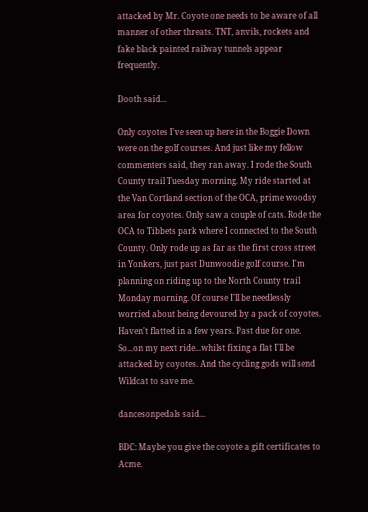attacked by Mr. Coyote one needs to be aware of all manner of other threats. TNT, anvils, rockets and fake black painted railway tunnels appear frequently.

Dooth said...

Only coyotes I've seen up here in the Boggie Down were on the golf courses. And just like my fellow commenters said, they ran away. I rode the South County trail Tuesday morning. My ride started at the Van Cortland section of the OCA, prime woodsy area for coyotes. Only saw a couple of cats. Rode the OCA to Tibbets park where I connected to the South County. Only rode up as far as the first cross street in Yonkers, just past Dunwoodie golf course. I'm planning on riding up to the North County trail Monday morning. Of course I'll be needlessly worried about being devoured by a pack of coyotes. Haven't flatted in a few years. Past due for one. So...on my next ride...whilst fixing a flat I'll be attacked by coyotes. And the cycling gods will send Wildcat to save me.

dancesonpedals said...

BDC: Maybe you give the coyote a gift certificates to Acme.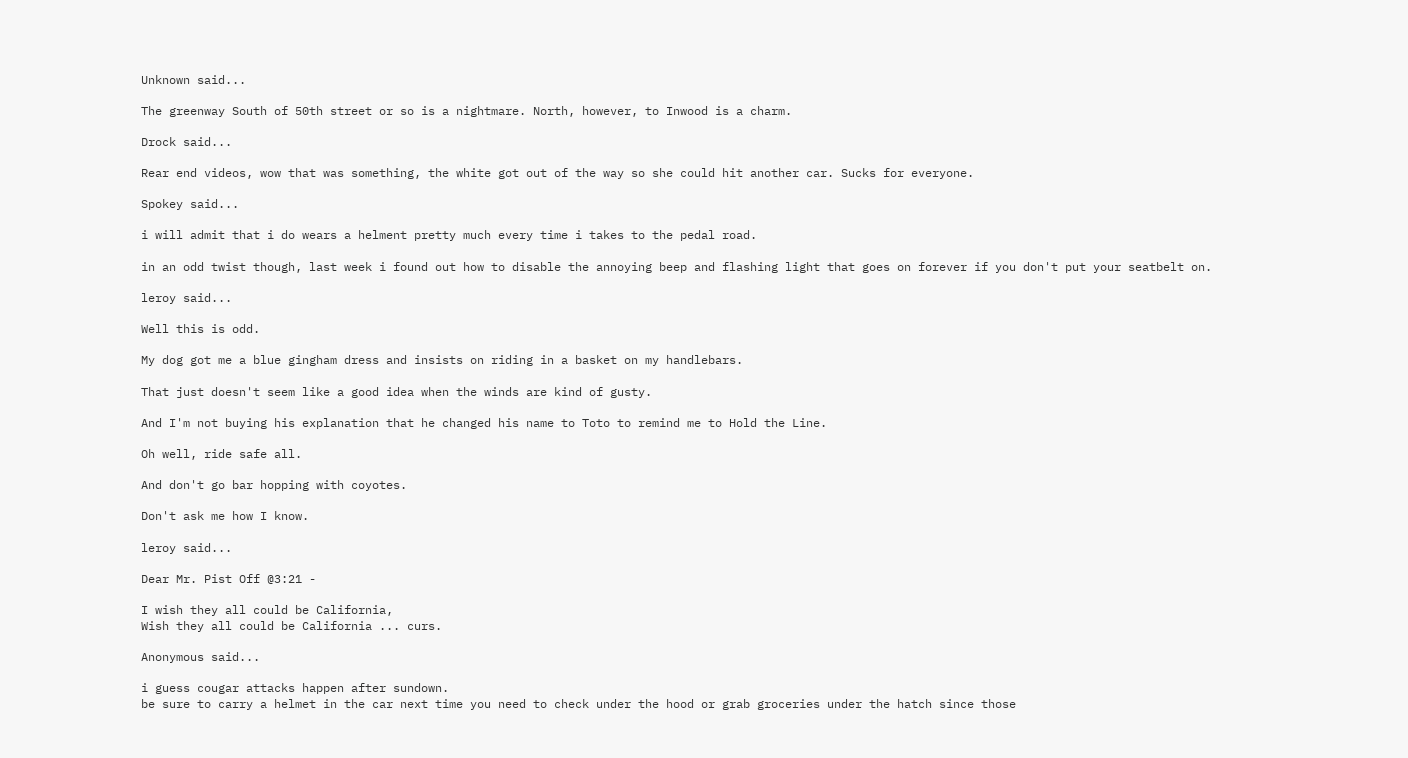Unknown said...

The greenway South of 50th street or so is a nightmare. North, however, to Inwood is a charm.

Drock said...

Rear end videos, wow that was something, the white got out of the way so she could hit another car. Sucks for everyone.

Spokey said...

i will admit that i do wears a helment pretty much every time i takes to the pedal road.

in an odd twist though, last week i found out how to disable the annoying beep and flashing light that goes on forever if you don't put your seatbelt on.

leroy said...

Well this is odd.

My dog got me a blue gingham dress and insists on riding in a basket on my handlebars.

That just doesn't seem like a good idea when the winds are kind of gusty.

And I'm not buying his explanation that he changed his name to Toto to remind me to Hold the Line.

Oh well, ride safe all.

And don't go bar hopping with coyotes.

Don't ask me how I know.

leroy said...

Dear Mr. Pist Off @3:21 -

I wish they all could be California,
Wish they all could be California ... curs.

Anonymous said...

i guess cougar attacks happen after sundown.
be sure to carry a helmet in the car next time you need to check under the hood or grab groceries under the hatch since those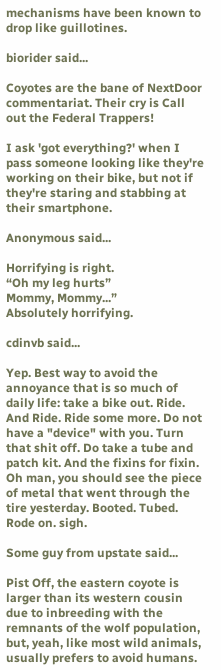mechanisms have been known to drop like guillotines.

biorider said...

Coyotes are the bane of NextDoor commentariat. Their cry is Call out the Federal Trappers!

I ask 'got everything?' when I pass someone looking like they're working on their bike, but not if they're staring and stabbing at their smartphone.

Anonymous said...

Horrifying is right.
“Oh my leg hurts”
Mommy, Mommy...”
Absolutely horrifying.

cdinvb said...

Yep. Best way to avoid the annoyance that is so much of daily life: take a bike out. Ride. And Ride. Ride some more. Do not have a "device" with you. Turn that shit off. Do take a tube and patch kit. And the fixins for fixin. Oh man, you should see the piece of metal that went through the tire yesterday. Booted. Tubed. Rode on. sigh.

Some guy from upstate said...

Pist Off, the eastern coyote is larger than its western cousin due to inbreeding with the remnants of the wolf population, but, yeah, like most wild animals, usually prefers to avoid humans.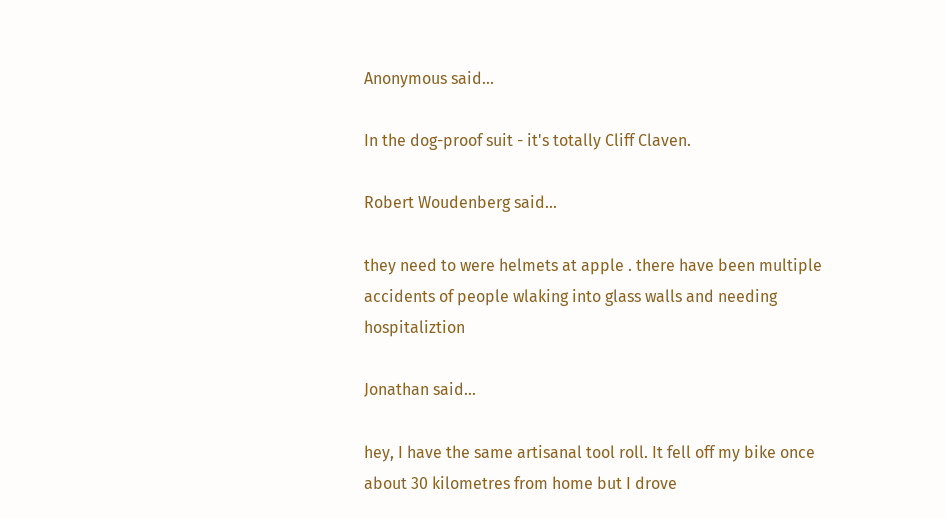Anonymous said...

In the dog-proof suit - it's totally Cliff Claven.

Robert Woudenberg said...

they need to were helmets at apple . there have been multiple accidents of people wlaking into glass walls and needing hospitaliztion

Jonathan said...

hey, I have the same artisanal tool roll. It fell off my bike once about 30 kilometres from home but I drove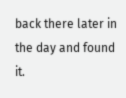back there later in the day and found it.